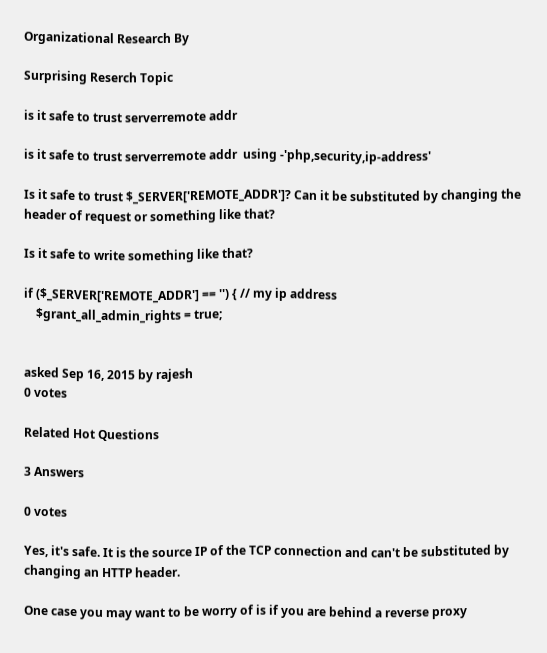Organizational Research By

Surprising Reserch Topic

is it safe to trust serverremote addr

is it safe to trust serverremote addr  using -'php,security,ip-address'

Is it safe to trust $_SERVER['REMOTE_ADDR']? Can it be substituted by changing the header of request or something like that?

Is it safe to write something like that?

if ($_SERVER['REMOTE_ADDR'] == '') { // my ip address
    $grant_all_admin_rights = true;


asked Sep 16, 2015 by rajesh
0 votes

Related Hot Questions

3 Answers

0 votes

Yes, it's safe. It is the source IP of the TCP connection and can't be substituted by changing an HTTP header.

One case you may want to be worry of is if you are behind a reverse proxy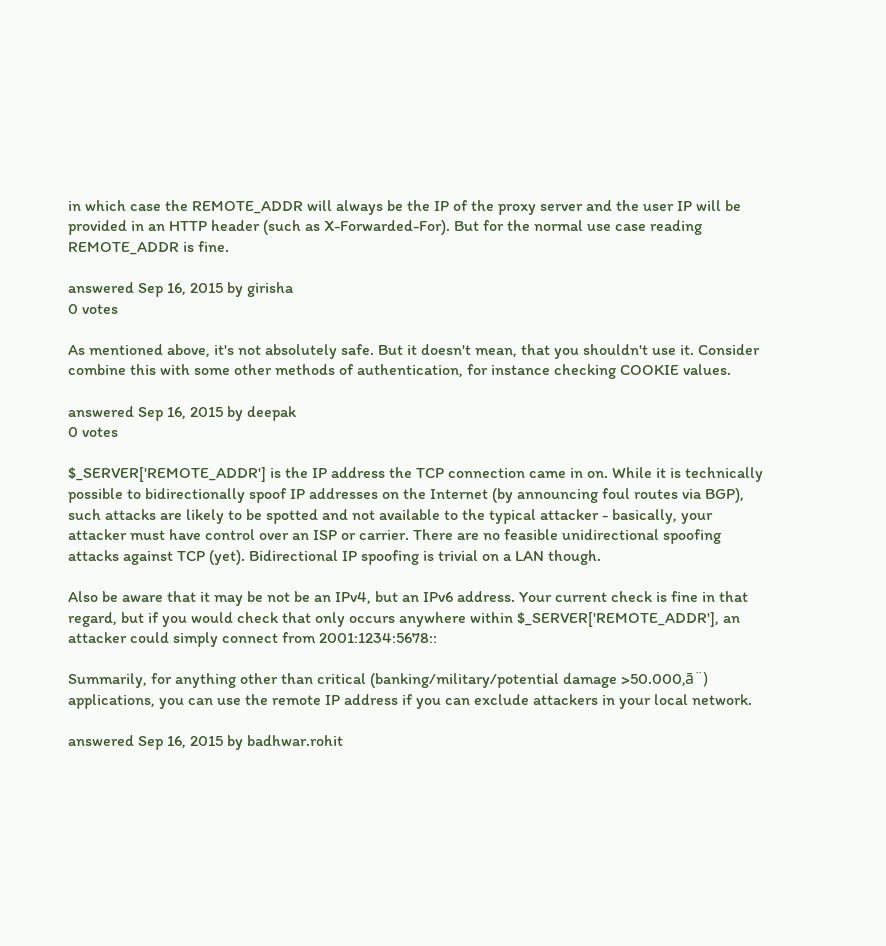in which case the REMOTE_ADDR will always be the IP of the proxy server and the user IP will be provided in an HTTP header (such as X-Forwarded-For). But for the normal use case reading REMOTE_ADDR is fine.

answered Sep 16, 2015 by girisha
0 votes

As mentioned above, it's not absolutely safe. But it doesn't mean, that you shouldn't use it. Consider combine this with some other methods of authentication, for instance checking COOKIE values.

answered Sep 16, 2015 by deepak
0 votes

$_SERVER['REMOTE_ADDR'] is the IP address the TCP connection came in on. While it is technically possible to bidirectionally spoof IP addresses on the Internet (by announcing foul routes via BGP), such attacks are likely to be spotted and not available to the typical attacker - basically, your attacker must have control over an ISP or carrier. There are no feasible unidirectional spoofing attacks against TCP (yet). Bidirectional IP spoofing is trivial on a LAN though.

Also be aware that it may be not be an IPv4, but an IPv6 address. Your current check is fine in that regard, but if you would check that only occurs anywhere within $_SERVER['REMOTE_ADDR'], an attacker could simply connect from 2001:1234:5678::

Summarily, for anything other than critical (banking/military/potential damage >50.000‚ā¨) applications, you can use the remote IP address if you can exclude attackers in your local network.

answered Sep 16, 2015 by badhwar.rohit